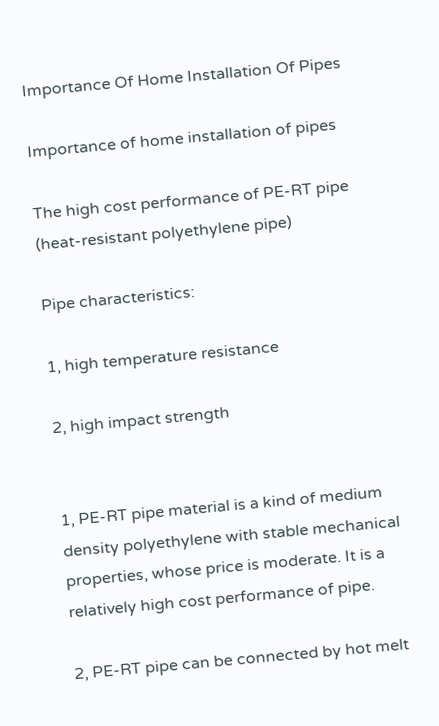Importance Of Home Installation Of Pipes

Importance of home installation of pipes

The high cost performance of PE-RT pipe (heat-resistant polyethylene pipe)

Pipe characteristics:

1, high temperature resistance

2, high impact strength


1, PE-RT pipe material is a kind of medium density polyethylene with stable mechanical properties, whose price is moderate. It is a relatively high cost performance of pipe.

2, PE-RT pipe can be connected by hot melt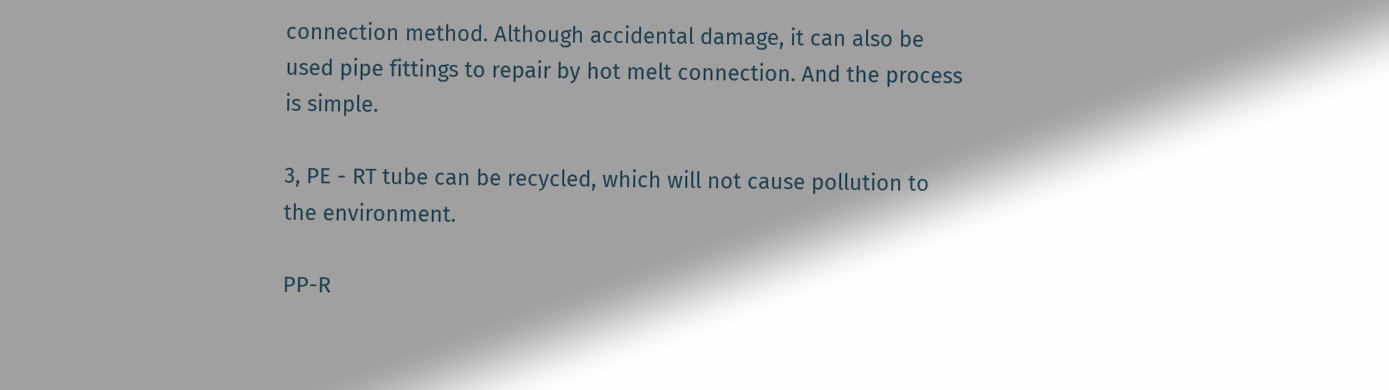connection method. Although accidental damage, it can also be used pipe fittings to repair by hot melt connection. And the process is simple.

3, PE - RT tube can be recycled, which will not cause pollution to the environment.

PP-R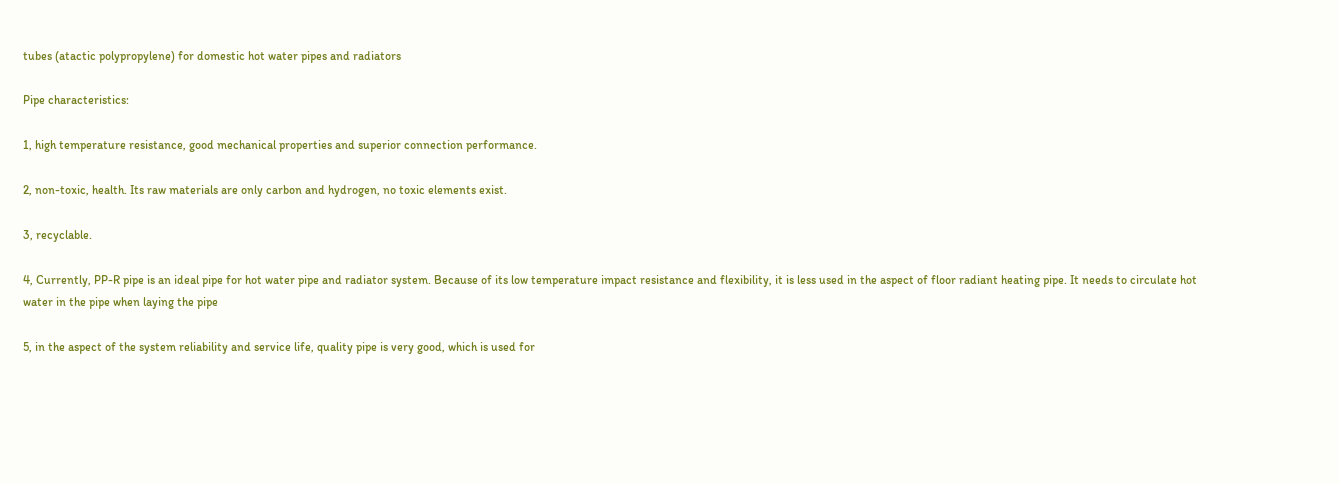tubes (atactic polypropylene) for domestic hot water pipes and radiators

Pipe characteristics:

1, high temperature resistance, good mechanical properties and superior connection performance.

2, non-toxic, health. Its raw materials are only carbon and hydrogen, no toxic elements exist.

3, recyclable.

4, Currently, PP-R pipe is an ideal pipe for hot water pipe and radiator system. Because of its low temperature impact resistance and flexibility, it is less used in the aspect of floor radiant heating pipe. It needs to circulate hot water in the pipe when laying the pipe

5, in the aspect of the system reliability and service life, quality pipe is very good, which is used for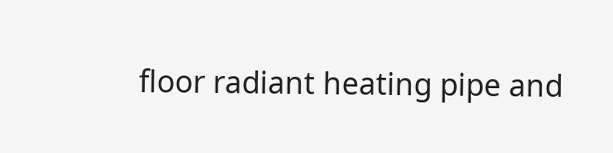floor radiant heating pipe and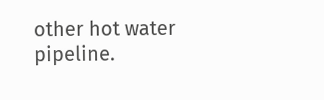other hot water pipeline.